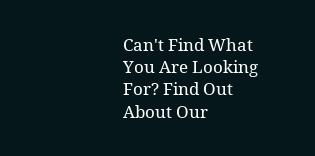Can't Find What You Are Looking For? Find Out About Our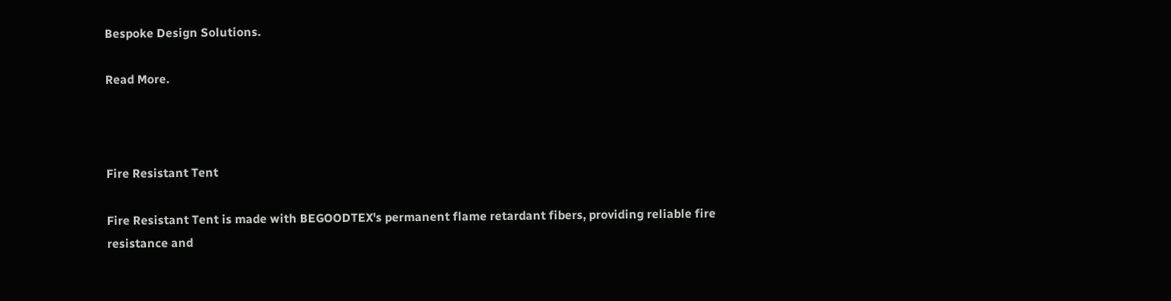Bespoke Design Solutions.

Read More.



Fire Resistant Tent

Fire Resistant Tent is made with BEGOODTEX's permanent flame retardant fibers, providing reliable fire resistance and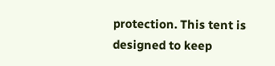protection. This tent is designed to keep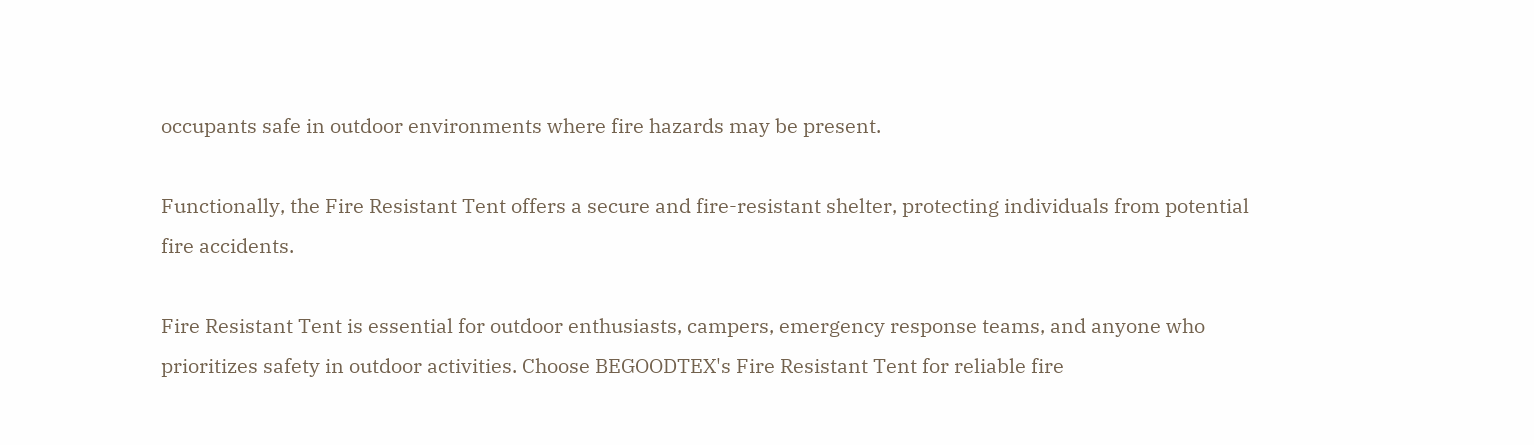occupants safe in outdoor environments where fire hazards may be present.

Functionally, the Fire Resistant Tent offers a secure and fire-resistant shelter, protecting individuals from potential fire accidents.

Fire Resistant Tent is essential for outdoor enthusiasts, campers, emergency response teams, and anyone who prioritizes safety in outdoor activities. Choose BEGOODTEX's Fire Resistant Tent for reliable fire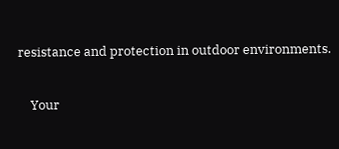resistance and protection in outdoor environments.

    Your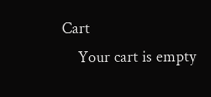Cart
    Your cart is empty